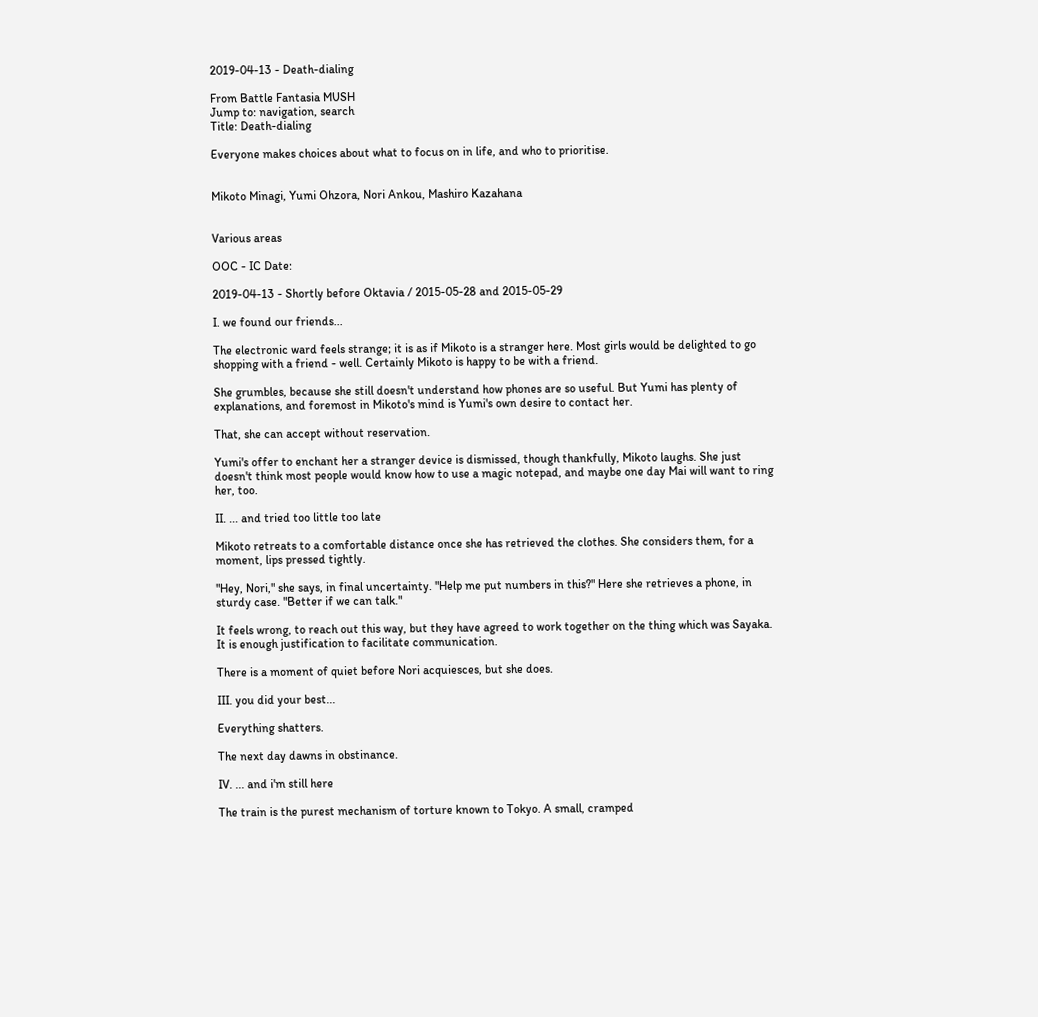2019-04-13 - Death-dialing

From Battle Fantasia MUSH
Jump to: navigation, search
Title: Death-dialing

Everyone makes choices about what to focus on in life, and who to prioritise.


Mikoto Minagi, Yumi Ohzora, Nori Ankou, Mashiro Kazahana


Various areas

OOC - IC Date:

2019-04-13 - Shortly before Oktavia / 2015-05-28 and 2015-05-29

I. we found our friends...

The electronic ward feels strange; it is as if Mikoto is a stranger here. Most girls would be delighted to go shopping with a friend - well. Certainly Mikoto is happy to be with a friend.

She grumbles, because she still doesn't understand how phones are so useful. But Yumi has plenty of explanations, and foremost in Mikoto's mind is Yumi's own desire to contact her.

That, she can accept without reservation.

Yumi's offer to enchant her a stranger device is dismissed, though thankfully, Mikoto laughs. She just doesn't think most people would know how to use a magic notepad, and maybe one day Mai will want to ring her, too.

II. ... and tried too little too late

Mikoto retreats to a comfortable distance once she has retrieved the clothes. She considers them, for a moment, lips pressed tightly.

"Hey, Nori," she says, in final uncertainty. "Help me put numbers in this?" Here she retrieves a phone, in sturdy case. "Better if we can talk."

It feels wrong, to reach out this way, but they have agreed to work together on the thing which was Sayaka. It is enough justification to facilitate communication.

There is a moment of quiet before Nori acquiesces, but she does.

III. you did your best...

Everything shatters.

The next day dawns in obstinance.

IV. ... and i'm still here

The train is the purest mechanism of torture known to Tokyo. A small, cramped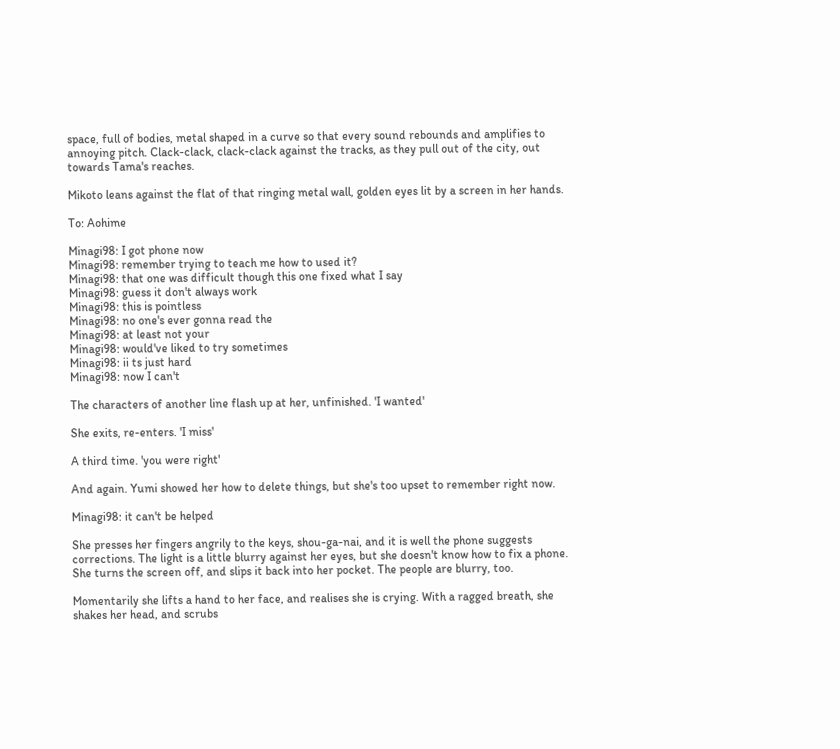space, full of bodies, metal shaped in a curve so that every sound rebounds and amplifies to annoying pitch. Clack-clack, clack-clack against the tracks, as they pull out of the city, out towards Tama's reaches.

Mikoto leans against the flat of that ringing metal wall, golden eyes lit by a screen in her hands.

To: Aohime

Minagi98: I got phone now
Minagi98: remember trying to teach me how to used it?
Minagi98: that one was difficult though this one fixed what I say
Minagi98: guess it don't always work
Minagi98: this is pointless
Minagi98: no one's ever gonna read the
Minagi98: at least not your
Minagi98: would've liked to try sometimes
Minagi98: ii ts just hard
Minagi98: now I can't

The characters of another line flash up at her, unfinished. 'I wanted'

She exits, re-enters. 'I miss'

A third time. 'you were right'

And again. Yumi showed her how to delete things, but she's too upset to remember right now.

Minagi98: it can't be helped

She presses her fingers angrily to the keys, shou-ga-nai, and it is well the phone suggests corrections. The light is a little blurry against her eyes, but she doesn't know how to fix a phone. She turns the screen off, and slips it back into her pocket. The people are blurry, too.

Momentarily she lifts a hand to her face, and realises she is crying. With a ragged breath, she shakes her head, and scrubs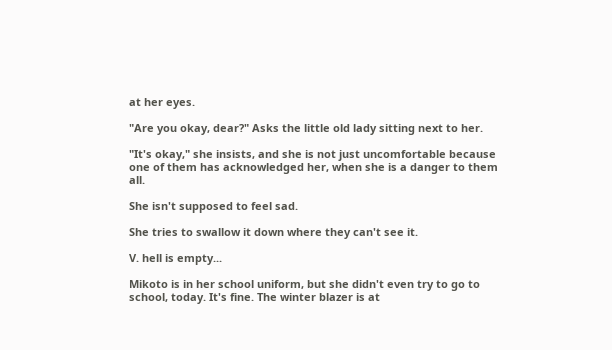at her eyes.

"Are you okay, dear?" Asks the little old lady sitting next to her.

"It's okay," she insists, and she is not just uncomfortable because one of them has acknowledged her, when she is a danger to them all.

She isn't supposed to feel sad.

She tries to swallow it down where they can't see it.

V. hell is empty...

Mikoto is in her school uniform, but she didn't even try to go to school, today. It's fine. The winter blazer is at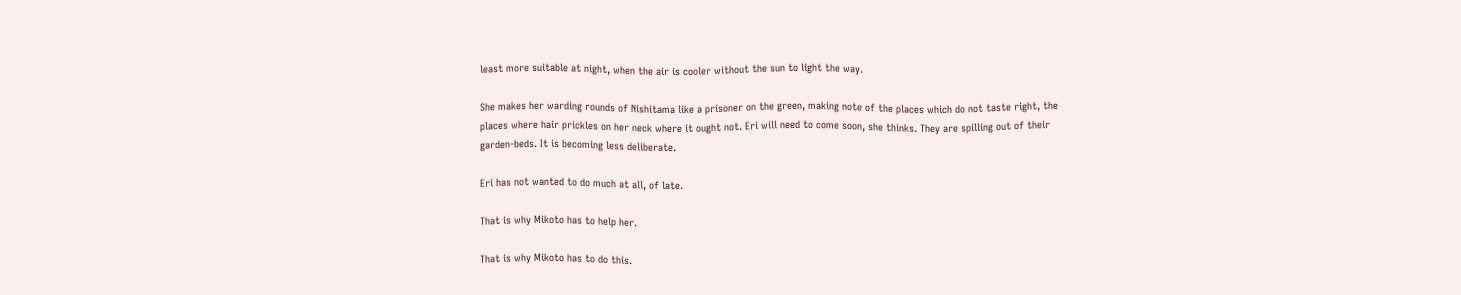least more suitable at night, when the air is cooler without the sun to light the way.

She makes her warding rounds of Nishitama like a prisoner on the green, making note of the places which do not taste right, the places where hair prickles on her neck where it ought not. Eri will need to come soon, she thinks. They are spilling out of their garden-beds. It is becoming less deliberate.

Eri has not wanted to do much at all, of late.

That is why Mikoto has to help her.

That is why Mikoto has to do this.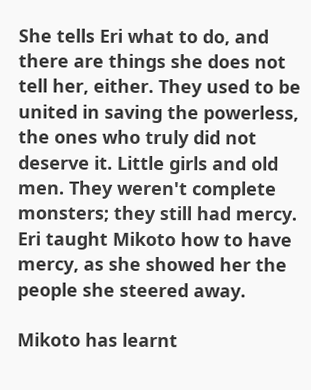She tells Eri what to do, and there are things she does not tell her, either. They used to be united in saving the powerless, the ones who truly did not deserve it. Little girls and old men. They weren't complete monsters; they still had mercy. Eri taught Mikoto how to have mercy, as she showed her the people she steered away.

Mikoto has learnt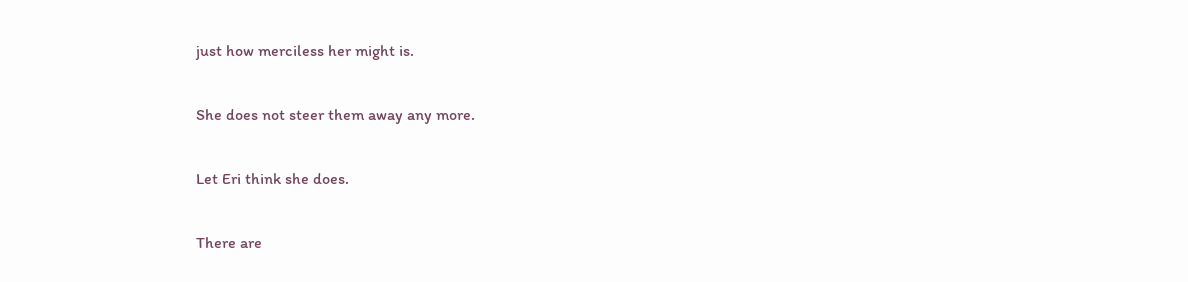just how merciless her might is.

She does not steer them away any more.

Let Eri think she does.

There are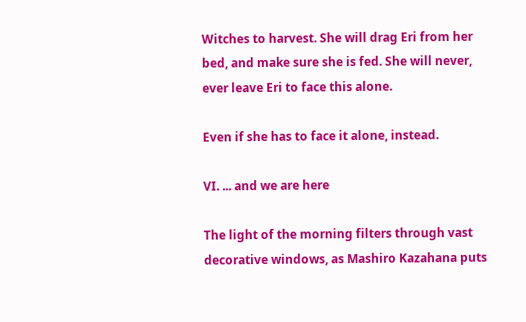Witches to harvest. She will drag Eri from her bed, and make sure she is fed. She will never, ever leave Eri to face this alone.

Even if she has to face it alone, instead.

VI. ... and we are here

The light of the morning filters through vast decorative windows, as Mashiro Kazahana puts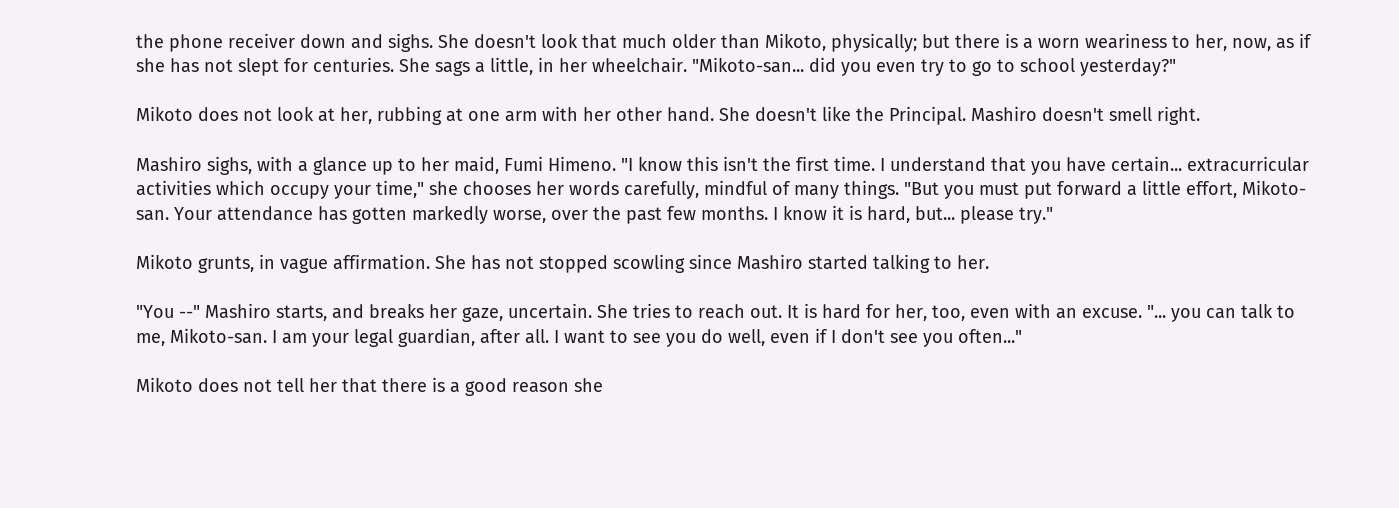the phone receiver down and sighs. She doesn't look that much older than Mikoto, physically; but there is a worn weariness to her, now, as if she has not slept for centuries. She sags a little, in her wheelchair. "Mikoto-san... did you even try to go to school yesterday?"

Mikoto does not look at her, rubbing at one arm with her other hand. She doesn't like the Principal. Mashiro doesn't smell right.

Mashiro sighs, with a glance up to her maid, Fumi Himeno. "I know this isn't the first time. I understand that you have certain... extracurricular activities which occupy your time," she chooses her words carefully, mindful of many things. "But you must put forward a little effort, Mikoto-san. Your attendance has gotten markedly worse, over the past few months. I know it is hard, but... please try."

Mikoto grunts, in vague affirmation. She has not stopped scowling since Mashiro started talking to her.

"You --" Mashiro starts, and breaks her gaze, uncertain. She tries to reach out. It is hard for her, too, even with an excuse. "... you can talk to me, Mikoto-san. I am your legal guardian, after all. I want to see you do well, even if I don't see you often..."

Mikoto does not tell her that there is a good reason she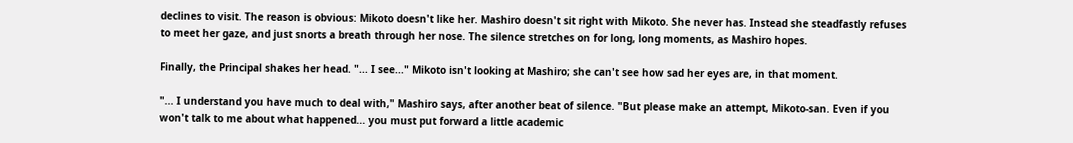declines to visit. The reason is obvious: Mikoto doesn't like her. Mashiro doesn't sit right with Mikoto. She never has. Instead she steadfastly refuses to meet her gaze, and just snorts a breath through her nose. The silence stretches on for long, long moments, as Mashiro hopes.

Finally, the Principal shakes her head. "... I see..." Mikoto isn't looking at Mashiro; she can't see how sad her eyes are, in that moment.

"... I understand you have much to deal with," Mashiro says, after another beat of silence. "But please make an attempt, Mikoto-san. Even if you won't talk to me about what happened... you must put forward a little academic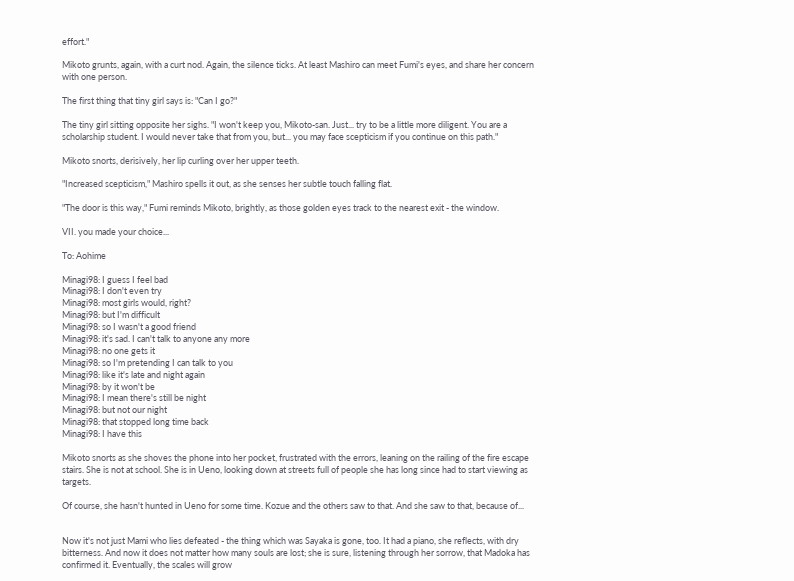effort."

Mikoto grunts, again, with a curt nod. Again, the silence ticks. At least Mashiro can meet Fumi's eyes, and share her concern with one person.

The first thing that tiny girl says is: "Can I go?"

The tiny girl sitting opposite her sighs. "I won't keep you, Mikoto-san. Just... try to be a little more diligent. You are a scholarship student. I would never take that from you, but... you may face scepticism if you continue on this path."

Mikoto snorts, derisively, her lip curling over her upper teeth.

"Increased scepticism," Mashiro spells it out, as she senses her subtle touch falling flat.

"The door is this way," Fumi reminds Mikoto, brightly, as those golden eyes track to the nearest exit - the window.

VII. you made your choice...

To: Aohime

Minagi98: I guess I feel bad
Minagi98: I don't even try
Minagi98: most girls would, right?
Minagi98: but I'm difficult
Minagi98: so I wasn't a good friend
Minagi98: it's sad. I can't talk to anyone any more
Minagi98: no one gets it
Minagi98: so I'm pretending I can talk to you
Minagi98: like it's late and night again
Minagi98: by it won't be
Minagi98: I mean there's still be night
Minagi98: but not our night
Minagi98: that stopped long time back
Minagi98: I have this

Mikoto snorts as she shoves the phone into her pocket, frustrated with the errors, leaning on the railing of the fire escape stairs. She is not at school. She is in Ueno, looking down at streets full of people she has long since had to start viewing as targets.

Of course, she hasn't hunted in Ueno for some time. Kozue and the others saw to that. And she saw to that, because of...


Now it's not just Mami who lies defeated - the thing which was Sayaka is gone, too. It had a piano, she reflects, with dry bitterness. And now it does not matter how many souls are lost; she is sure, listening through her sorrow, that Madoka has confirmed it. Eventually, the scales will grow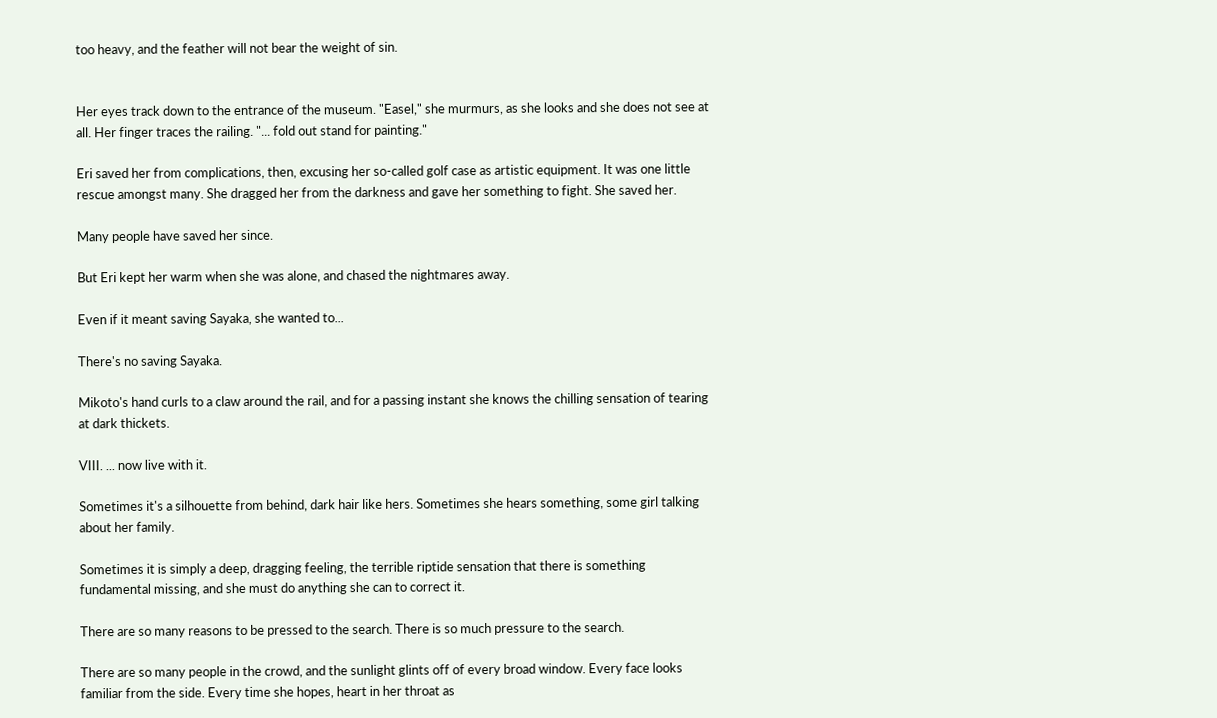too heavy, and the feather will not bear the weight of sin.


Her eyes track down to the entrance of the museum. "Easel," she murmurs, as she looks and she does not see at all. Her finger traces the railing. "... fold out stand for painting."

Eri saved her from complications, then, excusing her so-called golf case as artistic equipment. It was one little rescue amongst many. She dragged her from the darkness and gave her something to fight. She saved her.

Many people have saved her since.

But Eri kept her warm when she was alone, and chased the nightmares away.

Even if it meant saving Sayaka, she wanted to...

There's no saving Sayaka.

Mikoto's hand curls to a claw around the rail, and for a passing instant she knows the chilling sensation of tearing at dark thickets.

VIII. ... now live with it.

Sometimes it's a silhouette from behind, dark hair like hers. Sometimes she hears something, some girl talking about her family.

Sometimes it is simply a deep, dragging feeling, the terrible riptide sensation that there is something fundamental missing, and she must do anything she can to correct it.

There are so many reasons to be pressed to the search. There is so much pressure to the search.

There are so many people in the crowd, and the sunlight glints off of every broad window. Every face looks familiar from the side. Every time she hopes, heart in her throat as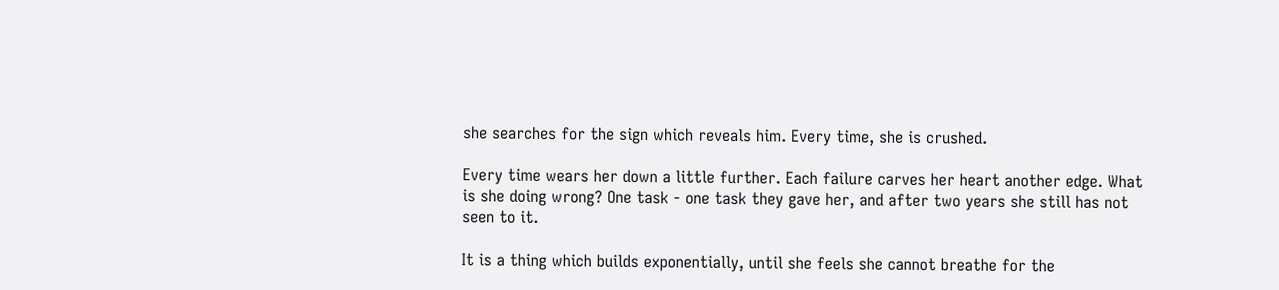she searches for the sign which reveals him. Every time, she is crushed.

Every time wears her down a little further. Each failure carves her heart another edge. What is she doing wrong? One task - one task they gave her, and after two years she still has not seen to it.

It is a thing which builds exponentially, until she feels she cannot breathe for the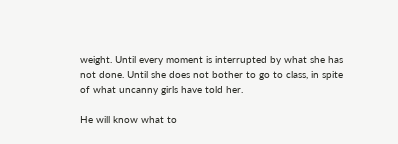weight. Until every moment is interrupted by what she has not done. Until she does not bother to go to class, in spite of what uncanny girls have told her.

He will know what to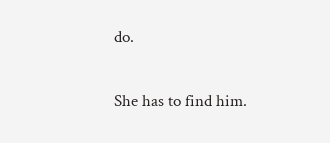do.

She has to find him.